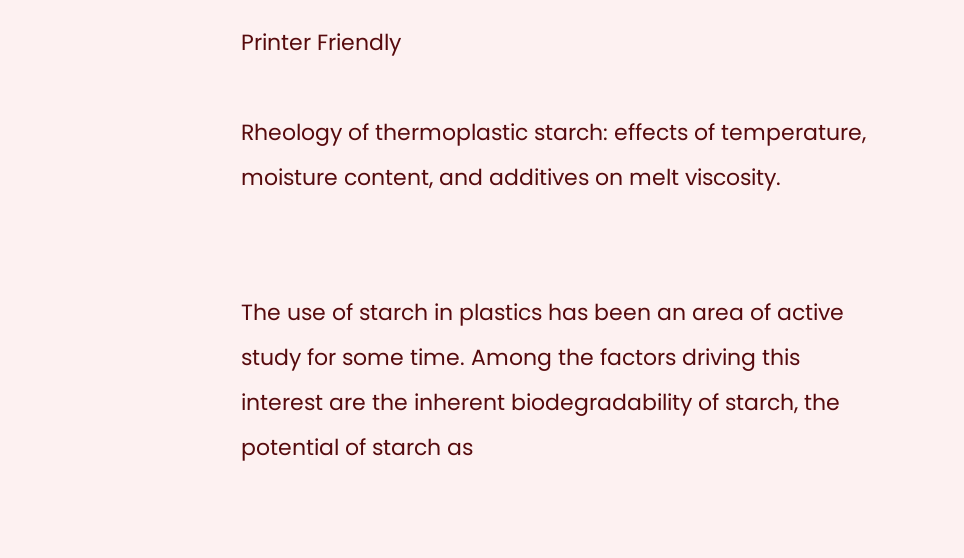Printer Friendly

Rheology of thermoplastic starch: effects of temperature, moisture content, and additives on melt viscosity.


The use of starch in plastics has been an area of active study for some time. Among the factors driving this interest are the inherent biodegradability of starch, the potential of starch as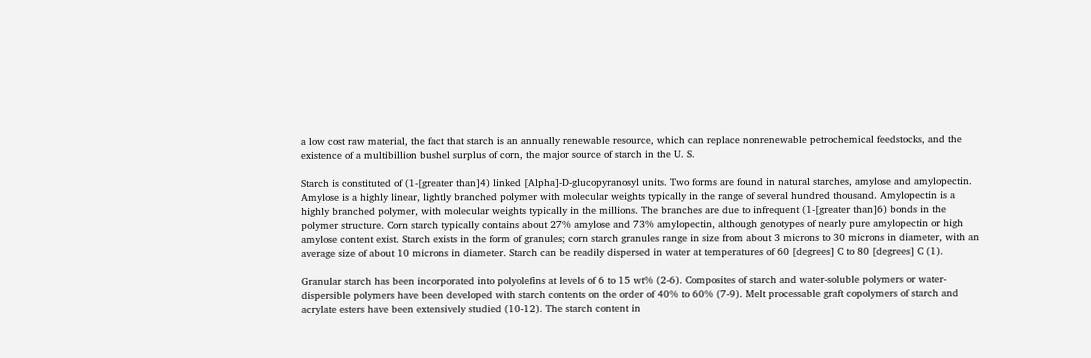a low cost raw material, the fact that starch is an annually renewable resource, which can replace nonrenewable petrochemical feedstocks, and the existence of a multibillion bushel surplus of corn, the major source of starch in the U. S.

Starch is constituted of (1-[greater than]4) linked [Alpha]-D-glucopyranosyl units. Two forms are found in natural starches, amylose and amylopectin. Amylose is a highly linear, lightly branched polymer with molecular weights typically in the range of several hundred thousand. Amylopectin is a highly branched polymer, with molecular weights typically in the millions. The branches are due to infrequent (1-[greater than]6) bonds in the polymer structure. Corn starch typically contains about 27% amylose and 73% amylopectin, although genotypes of nearly pure amylopectin or high amylose content exist. Starch exists in the form of granules; corn starch granules range in size from about 3 microns to 30 microns in diameter, with an average size of about 10 microns in diameter. Starch can be readily dispersed in water at temperatures of 60 [degrees] C to 80 [degrees] C (1).

Granular starch has been incorporated into polyolefins at levels of 6 to 15 wt% (2-6). Composites of starch and water-soluble polymers or water-dispersible polymers have been developed with starch contents on the order of 40% to 60% (7-9). Melt processable graft copolymers of starch and acrylate esters have been extensively studied (10-12). The starch content in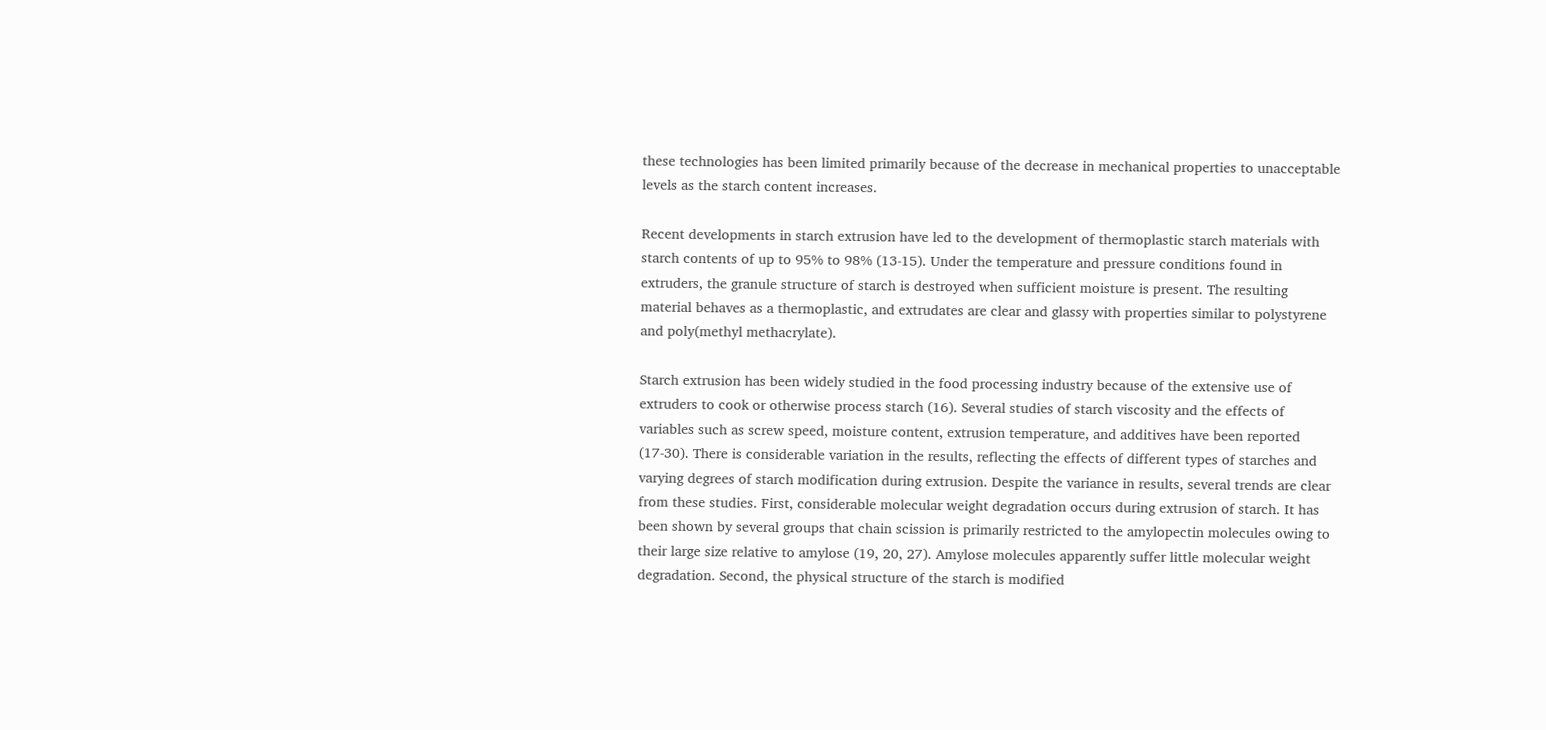these technologies has been limited primarily because of the decrease in mechanical properties to unacceptable levels as the starch content increases.

Recent developments in starch extrusion have led to the development of thermoplastic starch materials with starch contents of up to 95% to 98% (13-15). Under the temperature and pressure conditions found in extruders, the granule structure of starch is destroyed when sufficient moisture is present. The resulting material behaves as a thermoplastic, and extrudates are clear and glassy with properties similar to polystyrene and poly(methyl methacrylate).

Starch extrusion has been widely studied in the food processing industry because of the extensive use of extruders to cook or otherwise process starch (16). Several studies of starch viscosity and the effects of variables such as screw speed, moisture content, extrusion temperature, and additives have been reported (17-30). There is considerable variation in the results, reflecting the effects of different types of starches and varying degrees of starch modification during extrusion. Despite the variance in results, several trends are clear from these studies. First, considerable molecular weight degradation occurs during extrusion of starch. It has been shown by several groups that chain scission is primarily restricted to the amylopectin molecules owing to their large size relative to amylose (19, 20, 27). Amylose molecules apparently suffer little molecular weight degradation. Second, the physical structure of the starch is modified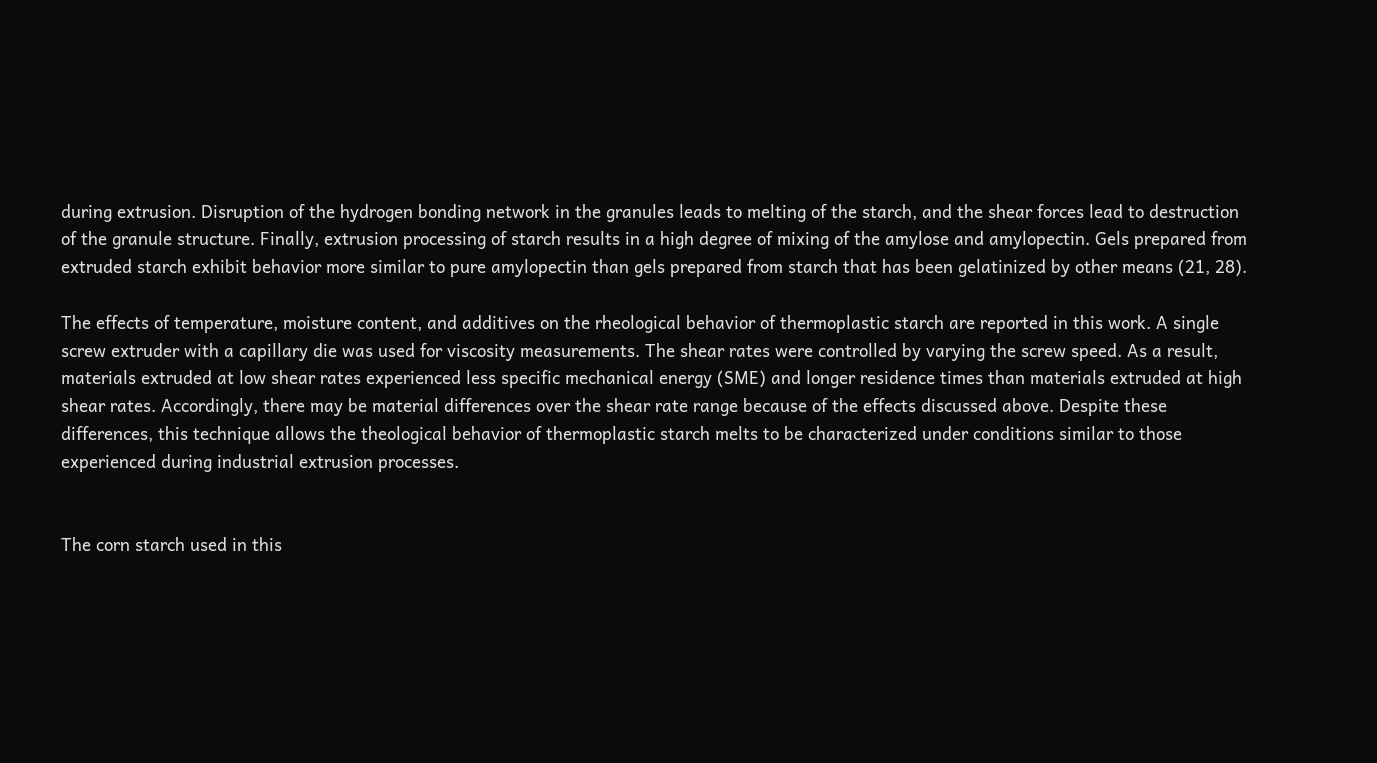during extrusion. Disruption of the hydrogen bonding network in the granules leads to melting of the starch, and the shear forces lead to destruction of the granule structure. Finally, extrusion processing of starch results in a high degree of mixing of the amylose and amylopectin. Gels prepared from extruded starch exhibit behavior more similar to pure amylopectin than gels prepared from starch that has been gelatinized by other means (21, 28).

The effects of temperature, moisture content, and additives on the rheological behavior of thermoplastic starch are reported in this work. A single screw extruder with a capillary die was used for viscosity measurements. The shear rates were controlled by varying the screw speed. As a result, materials extruded at low shear rates experienced less specific mechanical energy (SME) and longer residence times than materials extruded at high shear rates. Accordingly, there may be material differences over the shear rate range because of the effects discussed above. Despite these differences, this technique allows the theological behavior of thermoplastic starch melts to be characterized under conditions similar to those experienced during industrial extrusion processes.


The corn starch used in this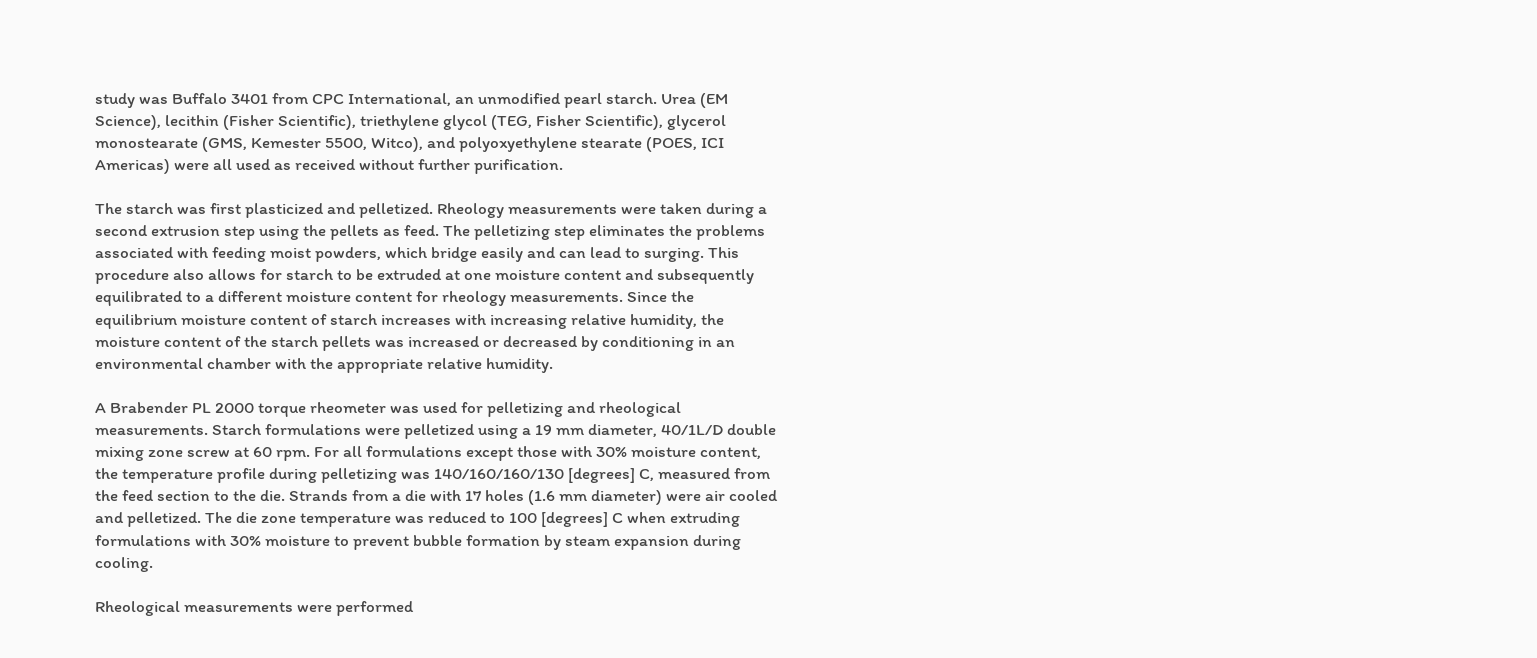study was Buffalo 3401 from CPC International, an unmodified pearl starch. Urea (EM Science), lecithin (Fisher Scientific), triethylene glycol (TEG, Fisher Scientific), glycerol monostearate (GMS, Kemester 5500, Witco), and polyoxyethylene stearate (POES, ICI Americas) were all used as received without further purification.

The starch was first plasticized and pelletized. Rheology measurements were taken during a second extrusion step using the pellets as feed. The pelletizing step eliminates the problems associated with feeding moist powders, which bridge easily and can lead to surging. This procedure also allows for starch to be extruded at one moisture content and subsequently equilibrated to a different moisture content for rheology measurements. Since the equilibrium moisture content of starch increases with increasing relative humidity, the moisture content of the starch pellets was increased or decreased by conditioning in an environmental chamber with the appropriate relative humidity.

A Brabender PL 2000 torque rheometer was used for pelletizing and rheological measurements. Starch formulations were pelletized using a 19 mm diameter, 40/1L/D double mixing zone screw at 60 rpm. For all formulations except those with 30% moisture content, the temperature profile during pelletizing was 140/160/160/130 [degrees] C, measured from the feed section to the die. Strands from a die with 17 holes (1.6 mm diameter) were air cooled and pelletized. The die zone temperature was reduced to 100 [degrees] C when extruding formulations with 30% moisture to prevent bubble formation by steam expansion during cooling.

Rheological measurements were performed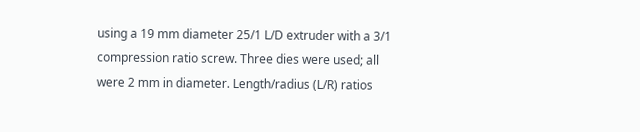using a 19 mm diameter 25/1 L/D extruder with a 3/1 compression ratio screw. Three dies were used; all were 2 mm in diameter. Length/radius (L/R) ratios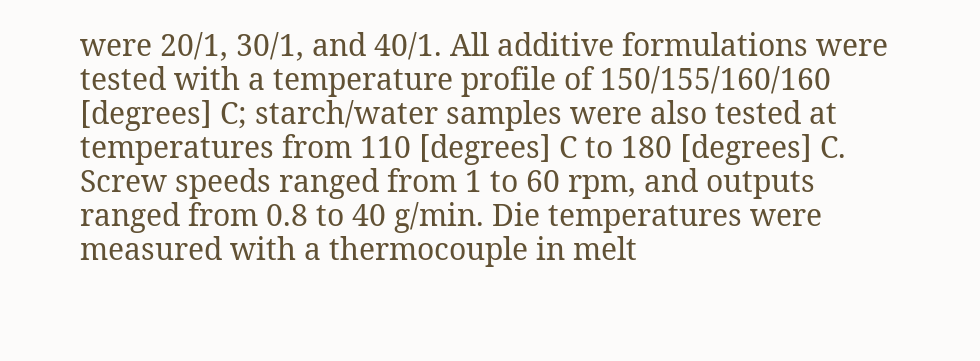were 20/1, 30/1, and 40/1. All additive formulations were tested with a temperature profile of 150/155/160/160 [degrees] C; starch/water samples were also tested at temperatures from 110 [degrees] C to 180 [degrees] C. Screw speeds ranged from 1 to 60 rpm, and outputs ranged from 0.8 to 40 g/min. Die temperatures were measured with a thermocouple in melt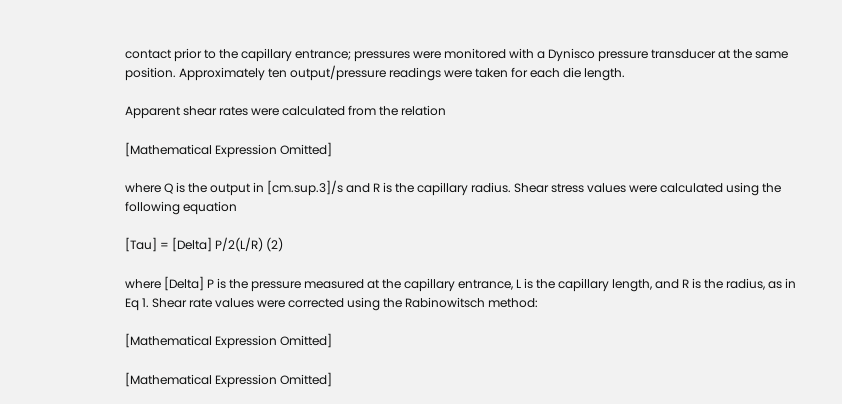contact prior to the capillary entrance; pressures were monitored with a Dynisco pressure transducer at the same position. Approximately ten output/pressure readings were taken for each die length.

Apparent shear rates were calculated from the relation

[Mathematical Expression Omitted]

where Q is the output in [cm.sup.3]/s and R is the capillary radius. Shear stress values were calculated using the following equation

[Tau] = [Delta] P/2(L/R) (2)

where [Delta] P is the pressure measured at the capillary entrance, L is the capillary length, and R is the radius, as in Eq 1. Shear rate values were corrected using the Rabinowitsch method:

[Mathematical Expression Omitted]

[Mathematical Expression Omitted]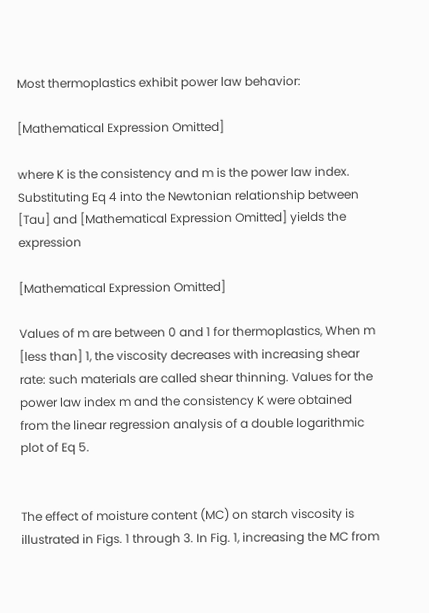Most thermoplastics exhibit power law behavior:

[Mathematical Expression Omitted]

where K is the consistency and m is the power law index. Substituting Eq 4 into the Newtonian relationship between [Tau] and [Mathematical Expression Omitted] yields the expression

[Mathematical Expression Omitted]

Values of m are between 0 and 1 for thermoplastics, When m [less than] 1, the viscosity decreases with increasing shear rate: such materials are called shear thinning. Values for the power law index m and the consistency K were obtained from the linear regression analysis of a double logarithmic plot of Eq 5.


The effect of moisture content (MC) on starch viscosity is illustrated in Figs. 1 through 3. In Fig. 1, increasing the MC from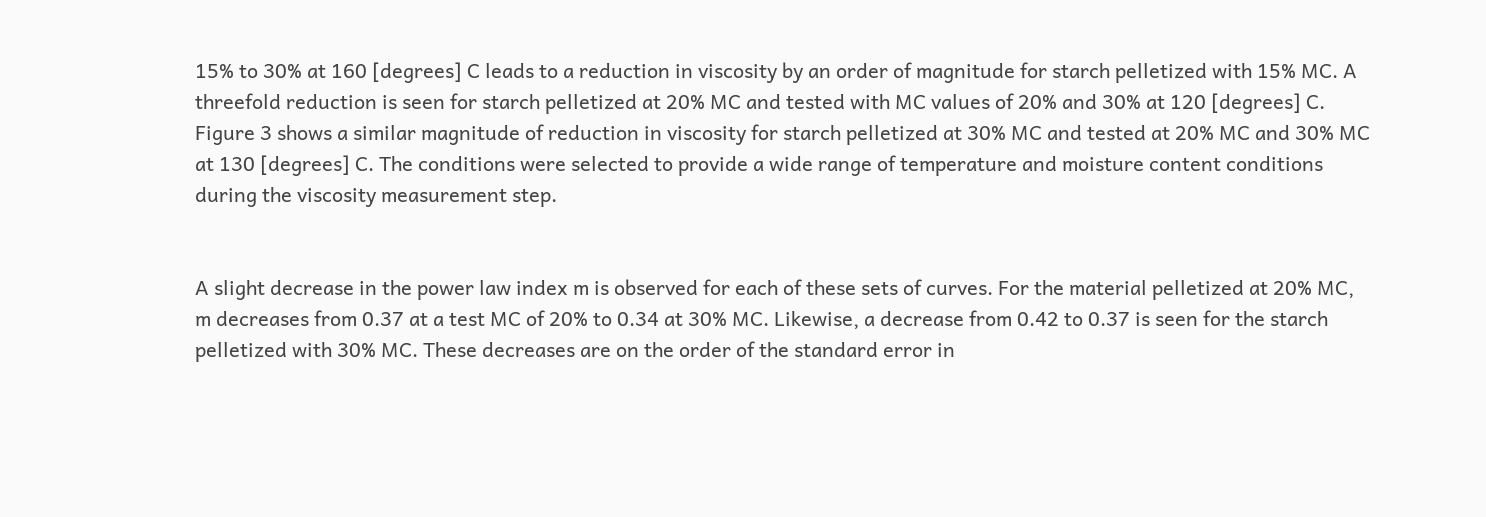15% to 30% at 160 [degrees] C leads to a reduction in viscosity by an order of magnitude for starch pelletized with 15% MC. A threefold reduction is seen for starch pelletized at 20% MC and tested with MC values of 20% and 30% at 120 [degrees] C. Figure 3 shows a similar magnitude of reduction in viscosity for starch pelletized at 30% MC and tested at 20% MC and 30% MC at 130 [degrees] C. The conditions were selected to provide a wide range of temperature and moisture content conditions during the viscosity measurement step.


A slight decrease in the power law index m is observed for each of these sets of curves. For the material pelletized at 20% MC, m decreases from 0.37 at a test MC of 20% to 0.34 at 30% MC. Likewise, a decrease from 0.42 to 0.37 is seen for the starch pelletized with 30% MC. These decreases are on the order of the standard error in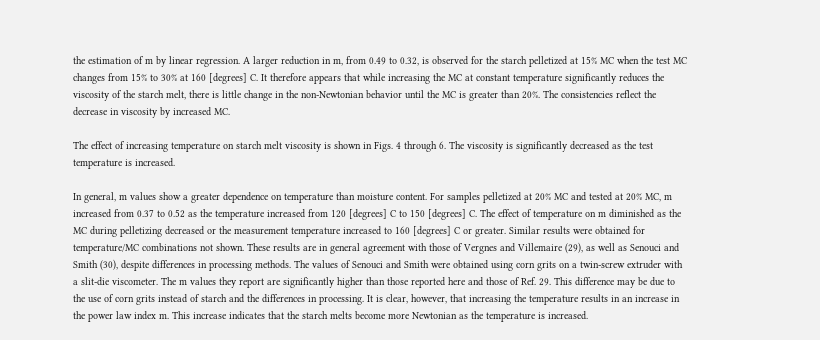the estimation of m by linear regression. A larger reduction in m, from 0.49 to 0.32, is observed for the starch pelletized at 15% MC when the test MC changes from 15% to 30% at 160 [degrees] C. It therefore appears that while increasing the MC at constant temperature significantly reduces the viscosity of the starch melt, there is little change in the non-Newtonian behavior until the MC is greater than 20%. The consistencies reflect the decrease in viscosity by increased MC.

The effect of increasing temperature on starch melt viscosity is shown in Figs. 4 through 6. The viscosity is significantly decreased as the test temperature is increased.

In general, m values show a greater dependence on temperature than moisture content. For samples pelletized at 20% MC and tested at 20% MC, m increased from 0.37 to 0.52 as the temperature increased from 120 [degrees] C to 150 [degrees] C. The effect of temperature on m diminished as the MC during pelletizing decreased or the measurement temperature increased to 160 [degrees] C or greater. Similar results were obtained for temperature/MC combinations not shown. These results are in general agreement with those of Vergnes and Villemaire (29), as well as Senouci and Smith (30), despite differences in processing methods. The values of Senouci and Smith were obtained using corn grits on a twin-screw extruder with a slit-die viscometer. The m values they report are significantly higher than those reported here and those of Ref. 29. This difference may be due to the use of corn grits instead of starch and the differences in processing. It is clear, however, that increasing the temperature results in an increase in the power law index m. This increase indicates that the starch melts become more Newtonian as the temperature is increased.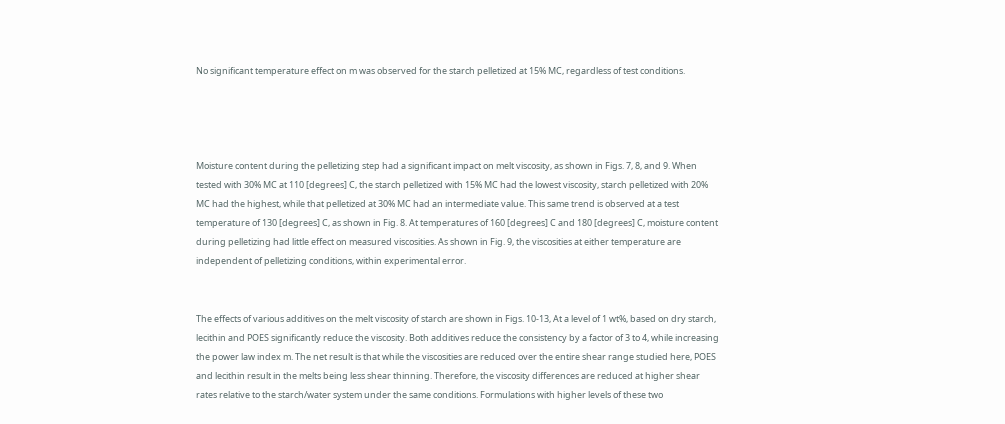No significant temperature effect on m was observed for the starch pelletized at 15% MC, regardless of test conditions.




Moisture content during the pelletizing step had a significant impact on melt viscosity, as shown in Figs. 7, 8, and 9. When tested with 30% MC at 110 [degrees] C, the starch pelletized with 15% MC had the lowest viscosity, starch pelletized with 20% MC had the highest, while that pelletized at 30% MC had an intermediate value. This same trend is observed at a test temperature of 130 [degrees] C, as shown in Fig. 8. At temperatures of 160 [degrees] C and 180 [degrees] C, moisture content during pelletizing had little effect on measured viscosities. As shown in Fig. 9, the viscosities at either temperature are independent of pelletizing conditions, within experimental error.


The effects of various additives on the melt viscosity of starch are shown in Figs. 10-13, At a level of 1 wt%, based on dry starch, lecithin and POES significantly reduce the viscosity. Both additives reduce the consistency by a factor of 3 to 4, while increasing the power law index m. The net result is that while the viscosities are reduced over the entire shear range studied here, POES and lecithin result in the melts being less shear thinning. Therefore, the viscosity differences are reduced at higher shear rates relative to the starch/water system under the same conditions. Formulations with higher levels of these two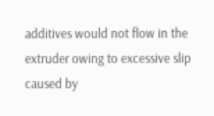additives would not flow in the extruder owing to excessive slip caused by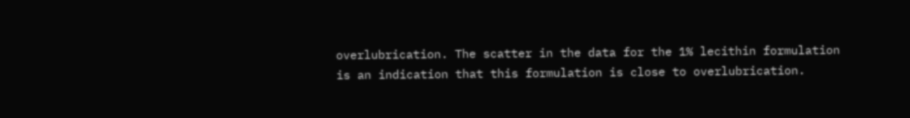overlubrication. The scatter in the data for the 1% lecithin formulation is an indication that this formulation is close to overlubrication.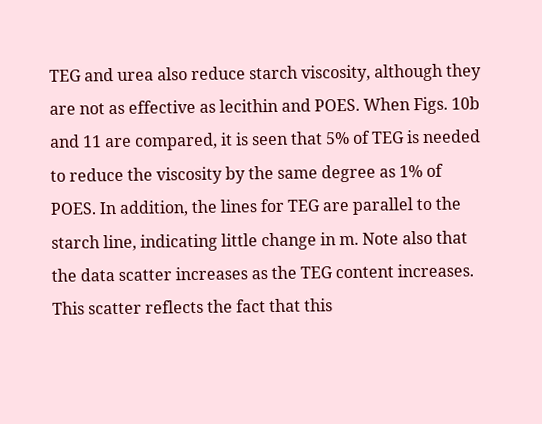TEG and urea also reduce starch viscosity, although they are not as effective as lecithin and POES. When Figs. 10b and 11 are compared, it is seen that 5% of TEG is needed to reduce the viscosity by the same degree as 1% of POES. In addition, the lines for TEG are parallel to the starch line, indicating little change in m. Note also that the data scatter increases as the TEG content increases. This scatter reflects the fact that this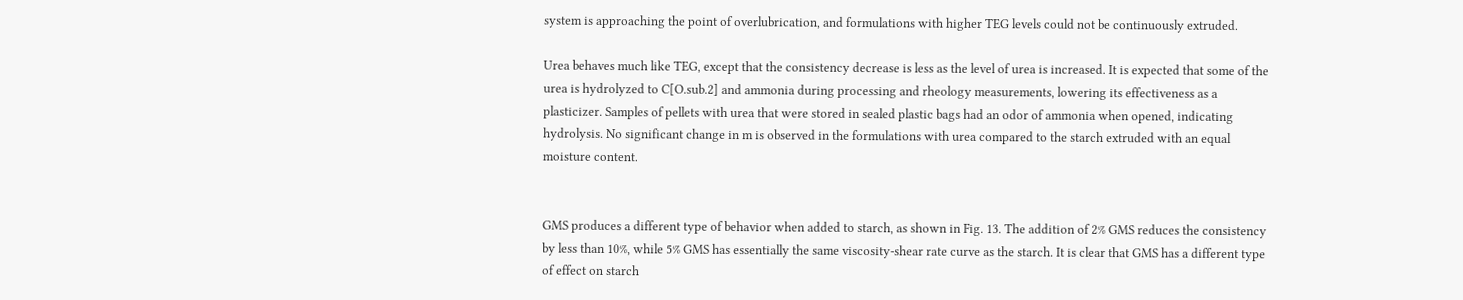system is approaching the point of overlubrication, and formulations with higher TEG levels could not be continuously extruded.

Urea behaves much like TEG, except that the consistency decrease is less as the level of urea is increased. It is expected that some of the urea is hydrolyzed to C[O.sub.2] and ammonia during processing and rheology measurements, lowering its effectiveness as a plasticizer. Samples of pellets with urea that were stored in sealed plastic bags had an odor of ammonia when opened, indicating hydrolysis. No significant change in m is observed in the formulations with urea compared to the starch extruded with an equal moisture content.


GMS produces a different type of behavior when added to starch, as shown in Fig. 13. The addition of 2% GMS reduces the consistency by less than 10%, while 5% GMS has essentially the same viscosity-shear rate curve as the starch. It is clear that GMS has a different type of effect on starch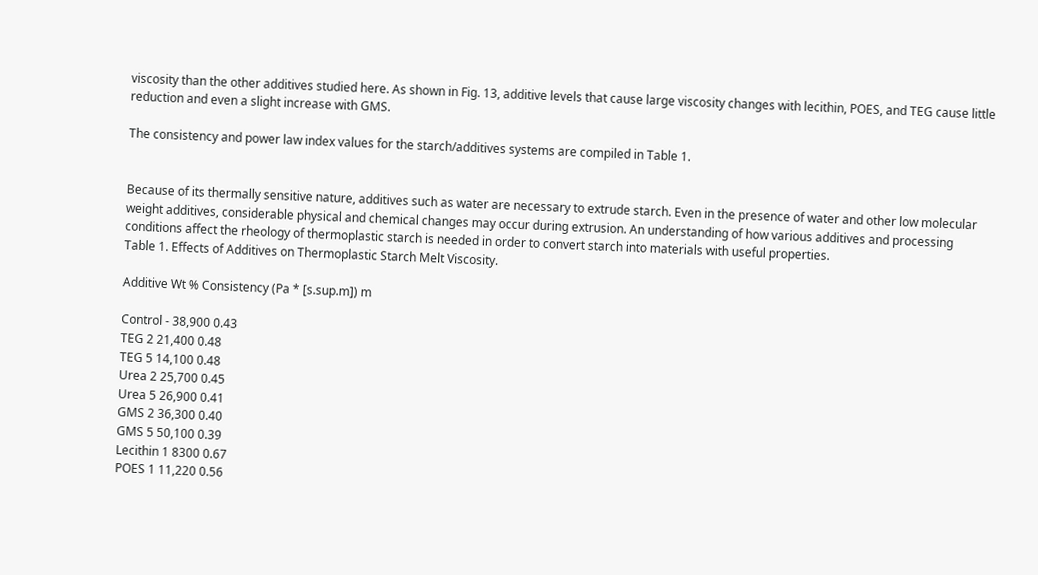viscosity than the other additives studied here. As shown in Fig. 13, additive levels that cause large viscosity changes with lecithin, POES, and TEG cause little reduction and even a slight increase with GMS.

The consistency and power law index values for the starch/additives systems are compiled in Table 1.


Because of its thermally sensitive nature, additives such as water are necessary to extrude starch. Even in the presence of water and other low molecular weight additives, considerable physical and chemical changes may occur during extrusion. An understanding of how various additives and processing conditions affect the rheology of thermoplastic starch is needed in order to convert starch into materials with useful properties.
Table 1. Effects of Additives on Thermoplastic Starch Melt Viscosity.

Additive Wt % Consistency (Pa * [s.sup.m]) m

Control - 38,900 0.43
TEG 2 21,400 0.48
TEG 5 14,100 0.48
Urea 2 25,700 0.45
Urea 5 26,900 0.41
GMS 2 36,300 0.40
GMS 5 50,100 0.39
Lecithin 1 8300 0.67
POES 1 11,220 0.56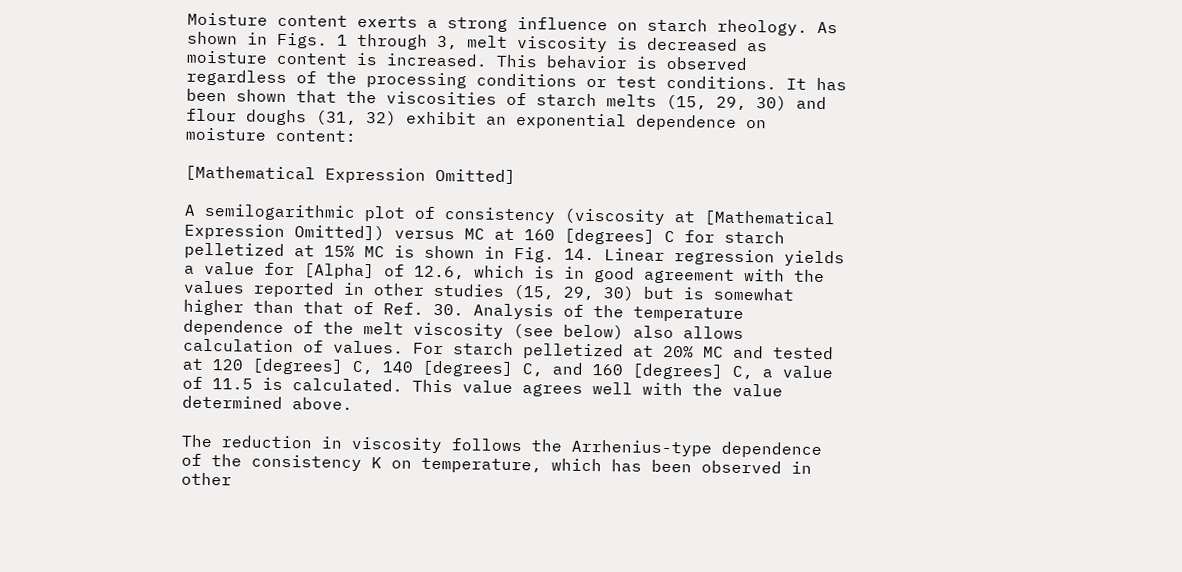Moisture content exerts a strong influence on starch rheology. As shown in Figs. 1 through 3, melt viscosity is decreased as moisture content is increased. This behavior is observed regardless of the processing conditions or test conditions. It has been shown that the viscosities of starch melts (15, 29, 30) and flour doughs (31, 32) exhibit an exponential dependence on moisture content:

[Mathematical Expression Omitted]

A semilogarithmic plot of consistency (viscosity at [Mathematical Expression Omitted]) versus MC at 160 [degrees] C for starch pelletized at 15% MC is shown in Fig. 14. Linear regression yields a value for [Alpha] of 12.6, which is in good agreement with the values reported in other studies (15, 29, 30) but is somewhat higher than that of Ref. 30. Analysis of the temperature dependence of the melt viscosity (see below) also allows calculation of values. For starch pelletized at 20% MC and tested at 120 [degrees] C, 140 [degrees] C, and 160 [degrees] C, a value of 11.5 is calculated. This value agrees well with the value determined above.

The reduction in viscosity follows the Arrhenius-type dependence of the consistency K on temperature, which has been observed in other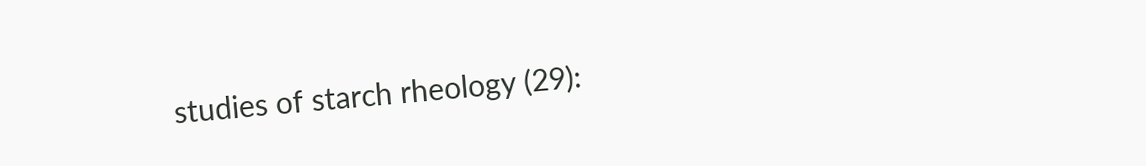studies of starch rheology (29):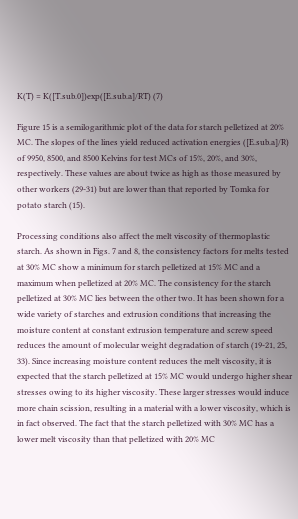K(T) = K([T.sub.0])exp([E.sub.a]/RT) (7)

Figure 15 is a semilogarithmic plot of the data for starch pelletized at 20% MC. The slopes of the lines yield reduced activation energies ([E.sub.a]/R) of 9950, 8500, and 8500 Kelvins for test MCs of 15%, 20%, and 30%, respectively. These values are about twice as high as those measured by other workers (29-31) but are lower than that reported by Tomka for potato starch (15).

Processing conditions also affect the melt viscosity of thermoplastic starch. As shown in Figs. 7 and 8, the consistency factors for melts tested at 30% MC show a minimum for starch pelletized at 15% MC and a maximum when pelletized at 20% MC. The consistency for the starch pelletized at 30% MC lies between the other two. It has been shown for a wide variety of starches and extrusion conditions that increasing the moisture content at constant extrusion temperature and screw speed reduces the amount of molecular weight degradation of starch (19-21, 25, 33). Since increasing moisture content reduces the melt viscosity, it is expected that the starch pelletized at 15% MC would undergo higher shear stresses owing to its higher viscosity. These larger stresses would induce more chain scission, resulting in a material with a lower viscosity, which is in fact observed. The fact that the starch pelletized with 30% MC has a lower melt viscosity than that pelletized with 20% MC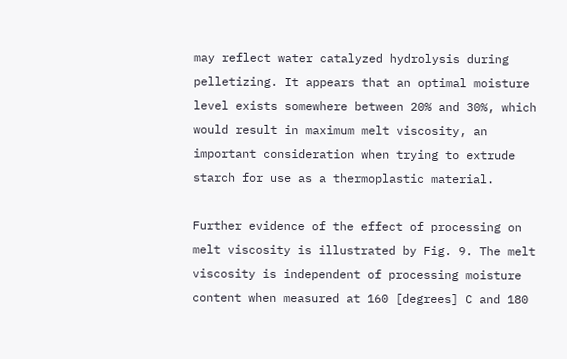may reflect water catalyzed hydrolysis during pelletizing. It appears that an optimal moisture level exists somewhere between 20% and 30%, which would result in maximum melt viscosity, an important consideration when trying to extrude starch for use as a thermoplastic material.

Further evidence of the effect of processing on melt viscosity is illustrated by Fig. 9. The melt viscosity is independent of processing moisture content when measured at 160 [degrees] C and 180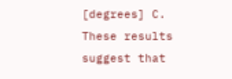[degrees] C. These results suggest that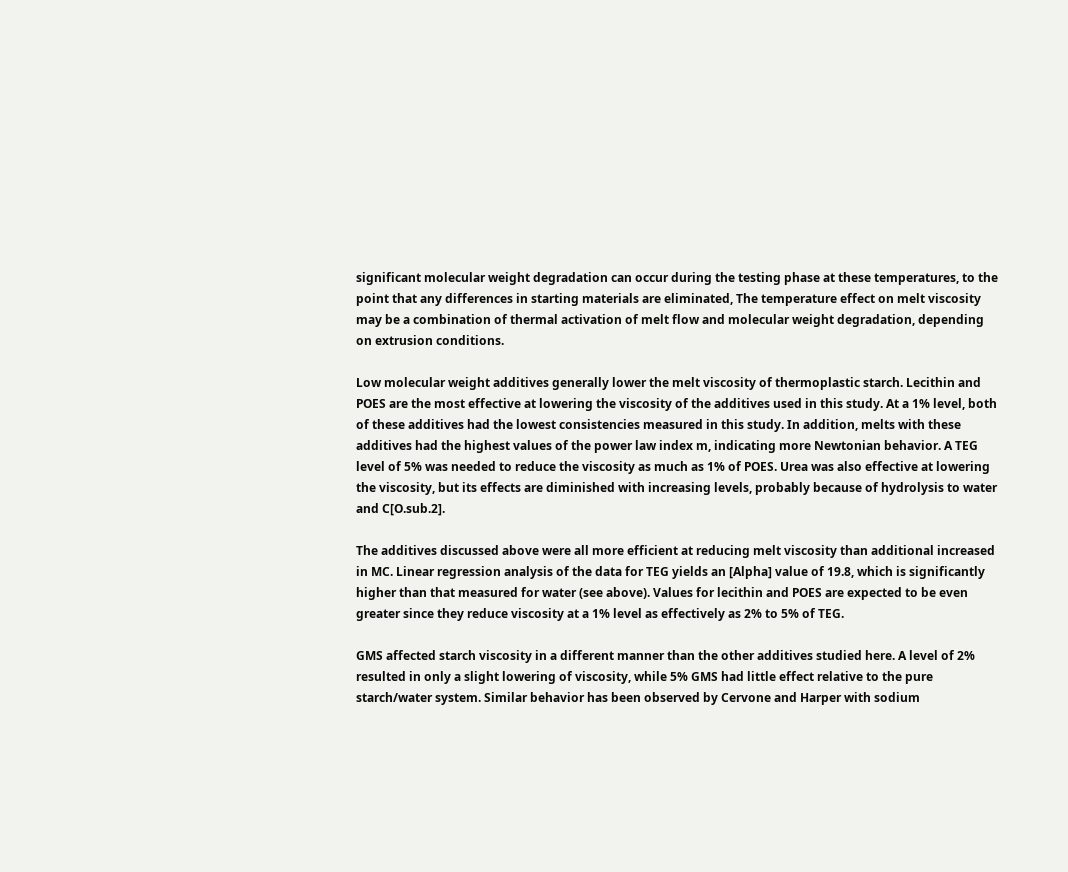significant molecular weight degradation can occur during the testing phase at these temperatures, to the point that any differences in starting materials are eliminated, The temperature effect on melt viscosity may be a combination of thermal activation of melt flow and molecular weight degradation, depending on extrusion conditions.

Low molecular weight additives generally lower the melt viscosity of thermoplastic starch. Lecithin and POES are the most effective at lowering the viscosity of the additives used in this study. At a 1% level, both of these additives had the lowest consistencies measured in this study. In addition, melts with these additives had the highest values of the power law index m, indicating more Newtonian behavior. A TEG level of 5% was needed to reduce the viscosity as much as 1% of POES. Urea was also effective at lowering the viscosity, but its effects are diminished with increasing levels, probably because of hydrolysis to water and C[O.sub.2].

The additives discussed above were all more efficient at reducing melt viscosity than additional increased in MC. Linear regression analysis of the data for TEG yields an [Alpha] value of 19.8, which is significantly higher than that measured for water (see above). Values for lecithin and POES are expected to be even greater since they reduce viscosity at a 1% level as effectively as 2% to 5% of TEG.

GMS affected starch viscosity in a different manner than the other additives studied here. A level of 2% resulted in only a slight lowering of viscosity, while 5% GMS had little effect relative to the pure starch/water system. Similar behavior has been observed by Cervone and Harper with sodium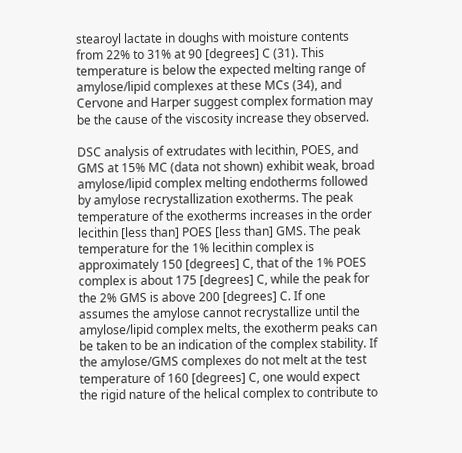stearoyl lactate in doughs with moisture contents from 22% to 31% at 90 [degrees] C (31). This temperature is below the expected melting range of amylose/lipid complexes at these MCs (34), and Cervone and Harper suggest complex formation may be the cause of the viscosity increase they observed.

DSC analysis of extrudates with lecithin, POES, and GMS at 15% MC (data not shown) exhibit weak, broad amylose/lipid complex melting endotherms followed by amylose recrystallization exotherms. The peak temperature of the exotherms increases in the order lecithin [less than] POES [less than] GMS. The peak temperature for the 1% lecithin complex is approximately 150 [degrees] C, that of the 1% POES complex is about 175 [degrees] C, while the peak for the 2% GMS is above 200 [degrees] C. If one assumes the amylose cannot recrystallize until the amylose/lipid complex melts, the exotherm peaks can be taken to be an indication of the complex stability. If the amylose/GMS complexes do not melt at the test temperature of 160 [degrees] C, one would expect the rigid nature of the helical complex to contribute to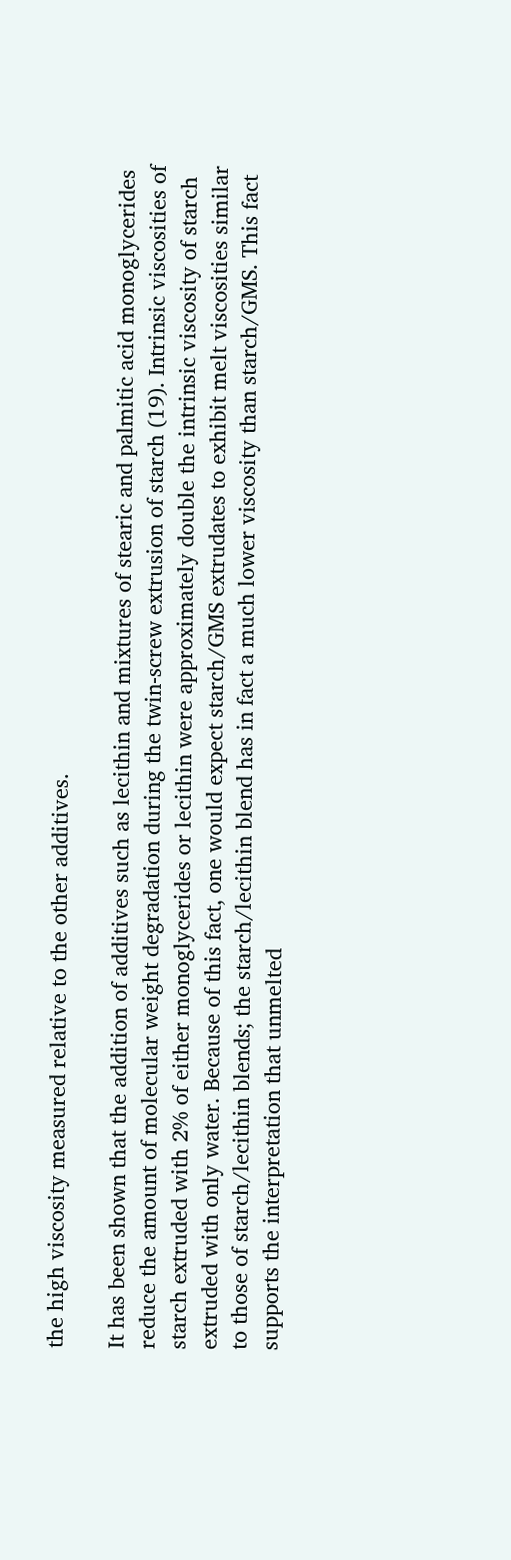the high viscosity measured relative to the other additives.

It has been shown that the addition of additives such as lecithin and mixtures of stearic and palmitic acid monoglycerides reduce the amount of molecular weight degradation during the twin-screw extrusion of starch (19). Intrinsic viscosities of starch extruded with 2% of either monoglycerides or lecithin were approximately double the intrinsic viscosity of starch extruded with only water. Because of this fact, one would expect starch/GMS extrudates to exhibit melt viscosities similar to those of starch/lecithin blends; the starch/lecithin blend has in fact a much lower viscosity than starch/GMS. This fact supports the interpretation that unmelted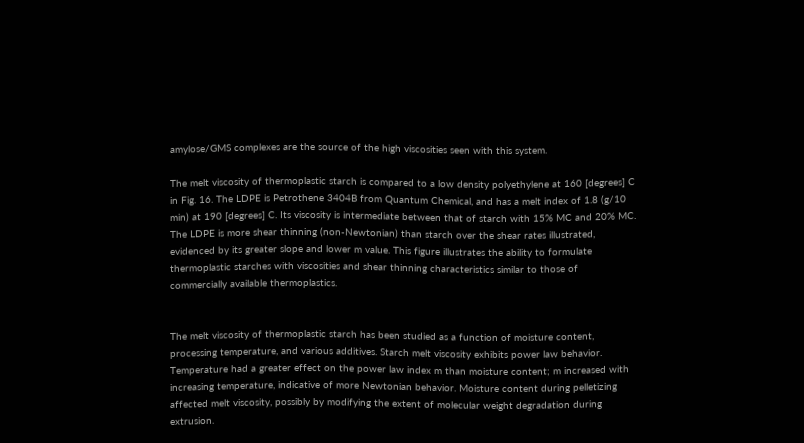amylose/GMS complexes are the source of the high viscosities seen with this system.

The melt viscosity of thermoplastic starch is compared to a low density polyethylene at 160 [degrees] C in Fig. 16. The LDPE is Petrothene 3404B from Quantum Chemical, and has a melt index of 1.8 (g/10 min) at 190 [degrees] C. Its viscosity is intermediate between that of starch with 15% MC and 20% MC. The LDPE is more shear thinning (non-Newtonian) than starch over the shear rates illustrated, evidenced by its greater slope and lower m value. This figure illustrates the ability to formulate thermoplastic starches with viscosities and shear thinning characteristics similar to those of commercially available thermoplastics.


The melt viscosity of thermoplastic starch has been studied as a function of moisture content, processing temperature, and various additives. Starch melt viscosity exhibits power law behavior. Temperature had a greater effect on the power law index m than moisture content; m increased with increasing temperature, indicative of more Newtonian behavior. Moisture content during pelletizing affected melt viscosity, possibly by modifying the extent of molecular weight degradation during extrusion.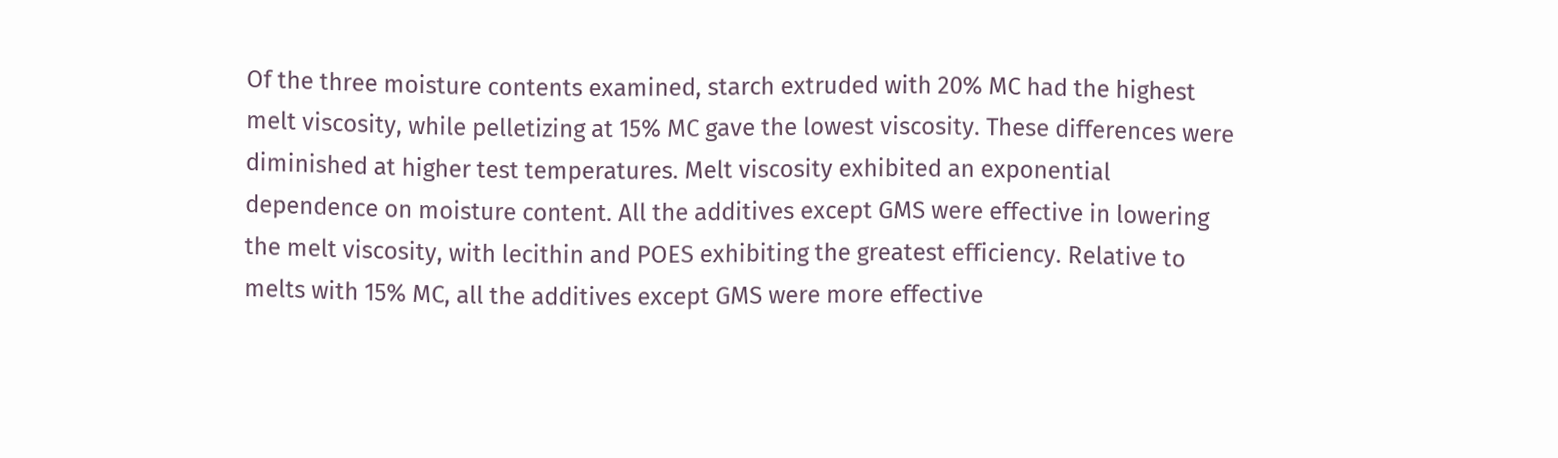Of the three moisture contents examined, starch extruded with 20% MC had the highest melt viscosity, while pelletizing at 15% MC gave the lowest viscosity. These differences were diminished at higher test temperatures. Melt viscosity exhibited an exponential dependence on moisture content. All the additives except GMS were effective in lowering the melt viscosity, with lecithin and POES exhibiting the greatest efficiency. Relative to melts with 15% MC, all the additives except GMS were more effective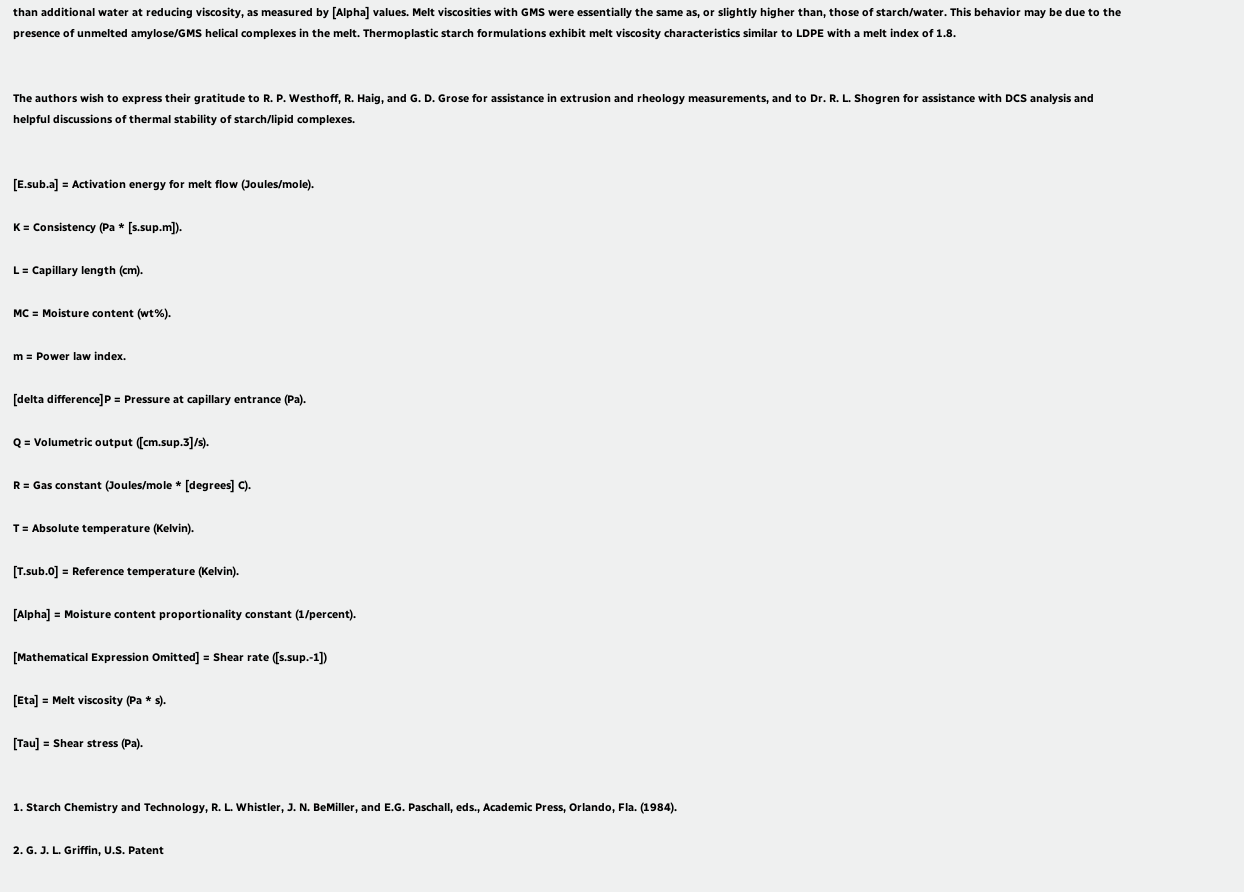than additional water at reducing viscosity, as measured by [Alpha] values. Melt viscosities with GMS were essentially the same as, or slightly higher than, those of starch/water. This behavior may be due to the presence of unmelted amylose/GMS helical complexes in the melt. Thermoplastic starch formulations exhibit melt viscosity characteristics similar to LDPE with a melt index of 1.8.


The authors wish to express their gratitude to R. P. Westhoff, R. Haig, and G. D. Grose for assistance in extrusion and rheology measurements, and to Dr. R. L. Shogren for assistance with DCS analysis and helpful discussions of thermal stability of starch/lipid complexes.


[E.sub.a] = Activation energy for melt flow (Joules/mole).

K = Consistency (Pa * [s.sup.m]).

L = Capillary length (cm).

MC = Moisture content (wt%).

m = Power law index.

[delta difference]P = Pressure at capillary entrance (Pa).

Q = Volumetric output ([cm.sup.3]/s).

R = Gas constant (Joules/mole * [degrees] C).

T = Absolute temperature (Kelvin).

[T.sub.0] = Reference temperature (Kelvin).

[Alpha] = Moisture content proportionality constant (1/percent).

[Mathematical Expression Omitted] = Shear rate ([s.sup.-1])

[Eta] = Melt viscosity (Pa * s).

[Tau] = Shear stress (Pa).


1. Starch Chemistry and Technology, R. L. Whistler, J. N. BeMiller, and E.G. Paschall, eds., Academic Press, Orlando, Fla. (1984).

2. G. J. L. Griffin, U.S. Patent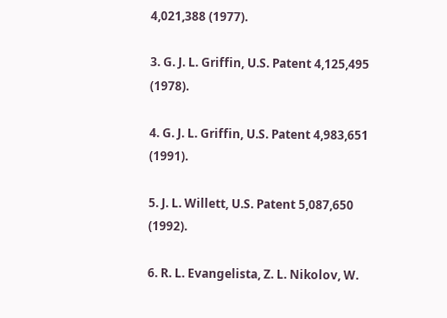4,021,388 (1977).

3. G. J. L. Griffin, U.S. Patent 4,125,495 (1978).

4. G. J. L. Griffin, U.S. Patent 4,983,651 (1991).

5. J. L. Willett, U.S. Patent 5,087,650 (1992).

6. R. L. Evangelista, Z. L. Nikolov, W.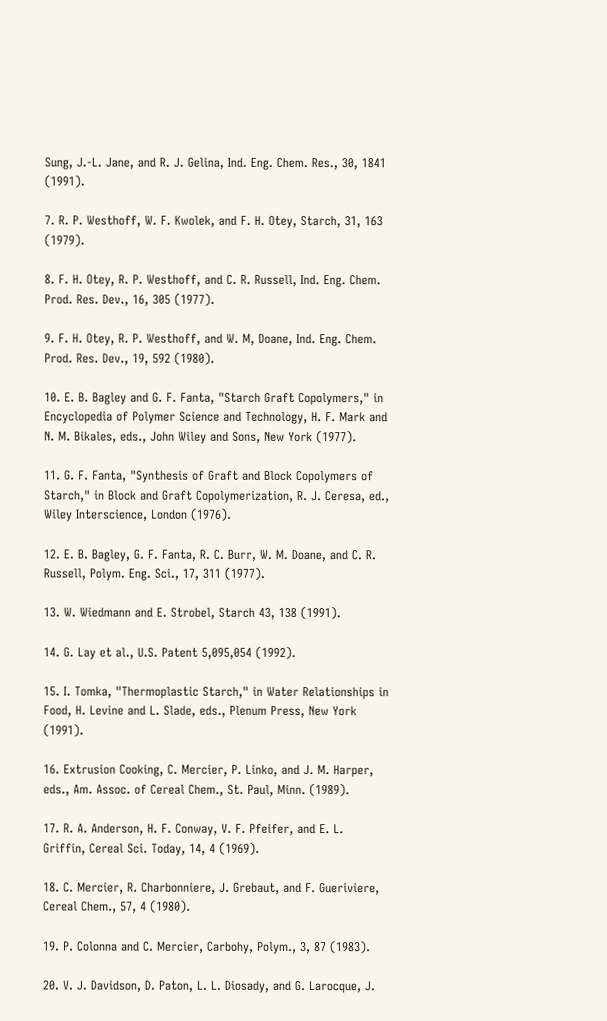Sung, J.-L. Jane, and R. J. Gelina, Ind. Eng. Chem. Res., 30, 1841 (1991).

7. R. P. Westhoff, W. F. Kwolek, and F. H. Otey, Starch, 31, 163 (1979).

8. F. H. Otey, R. P. Westhoff, and C. R. Russell, Ind. Eng. Chem. Prod. Res. Dev., 16, 305 (1977).

9. F. H. Otey, R. P. Westhoff, and W. M, Doane, Ind. Eng. Chem. Prod. Res. Dev., 19, 592 (1980).

10. E. B. Bagley and G. F. Fanta, "Starch Graft Copolymers," in Encyclopedia of Polymer Science and Technology, H. F. Mark and N. M. Bikales, eds., John Wiley and Sons, New York (1977).

11. G. F. Fanta, "Synthesis of Graft and Block Copolymers of Starch," in Block and Graft Copolymerization, R. J. Ceresa, ed., Wiley Interscience, London (1976).

12. E. B. Bagley, G. F. Fanta, R. C. Burr, W. M. Doane, and C. R. Russell, Polym. Eng. Sci., 17, 311 (1977).

13. W. Wiedmann and E. Strobel, Starch 43, 138 (1991).

14. G. Lay et al., U.S. Patent 5,095,054 (1992).

15. I. Tomka, "Thermoplastic Starch," in Water Relationships in Food, H. Levine and L. Slade, eds., Plenum Press, New York (1991).

16. Extrusion Cooking, C. Mercier, P. Linko, and J. M. Harper, eds., Am. Assoc. of Cereal Chem., St. Paul, Minn. (1989).

17. R. A. Anderson, H. F. Conway, V. F. Pfeifer, and E. L. Griffin, Cereal Sci. Today, 14, 4 (1969).

18. C. Mercier, R. Charbonniere, J. Grebaut, and F. Gueriviere, Cereal Chem., 57, 4 (1980).

19. P. Colonna and C. Mercier, Carbohy, Polym., 3, 87 (1983).

20. V. J. Davidson, D. Paton, L. L. Diosady, and G. Larocque, J.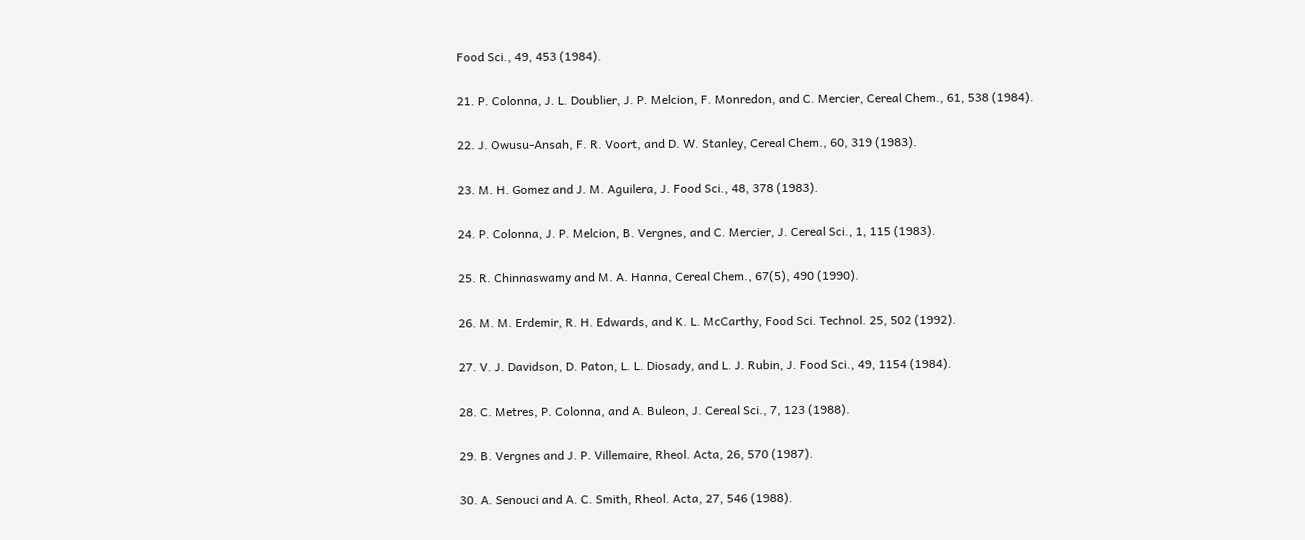Food Sci., 49, 453 (1984).

21. P. Colonna, J. L. Doublier, J. P. Melcion, F. Monredon, and C. Mercier, Cereal Chem., 61, 538 (1984).

22. J. Owusu-Ansah, F. R. Voort, and D. W. Stanley, Cereal Chem., 60, 319 (1983).

23. M. H. Gomez and J. M. Aguilera, J. Food Sci., 48, 378 (1983).

24. P. Colonna, J. P. Melcion, B. Vergnes, and C. Mercier, J. Cereal Sci., 1, 115 (1983).

25. R. Chinnaswamy and M. A. Hanna, Cereal Chem., 67(5), 490 (1990).

26. M. M. Erdemir, R. H. Edwards, and K. L. McCarthy, Food Sci. Technol. 25, 502 (1992).

27. V. J. Davidson, D. Paton, L. L. Diosady, and L. J. Rubin, J. Food Sci., 49, 1154 (1984).

28. C. Metres, P. Colonna, and A. Buleon, J. Cereal Sci., 7, 123 (1988).

29. B. Vergnes and J. P. Villemaire, Rheol. Acta, 26, 570 (1987).

30. A. Senouci and A. C. Smith, Rheol. Acta, 27, 546 (1988).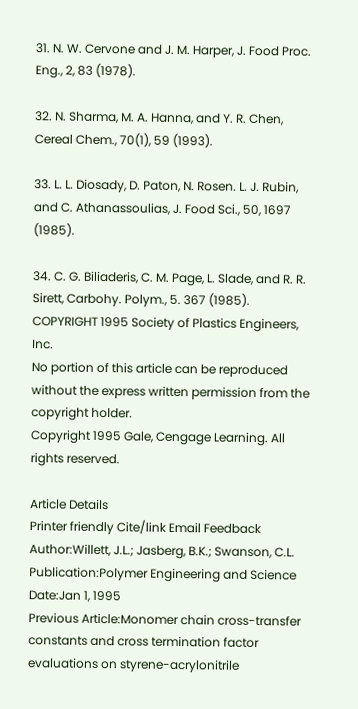31. N. W. Cervone and J. M. Harper, J. Food Proc. Eng., 2, 83 (1978).

32. N. Sharma, M. A. Hanna, and Y. R. Chen, Cereal Chem., 70(1), 59 (1993).

33. L. L. Diosady, D. Paton, N. Rosen. L. J. Rubin, and C. Athanassoulias, J. Food Sci., 50, 1697 (1985).

34. C. G. Biliaderis, C. M. Page, L. Slade, and R. R. Sirett, Carbohy. Polym., 5. 367 (1985).
COPYRIGHT 1995 Society of Plastics Engineers, Inc.
No portion of this article can be reproduced without the express written permission from the copyright holder.
Copyright 1995 Gale, Cengage Learning. All rights reserved.

Article Details
Printer friendly Cite/link Email Feedback
Author:Willett, J.L.; Jasberg, B.K.; Swanson, C.L.
Publication:Polymer Engineering and Science
Date:Jan 1, 1995
Previous Article:Monomer chain cross-transfer constants and cross termination factor evaluations on styrene-acrylonitrile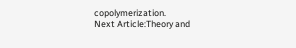copolymerization.
Next Article:Theory and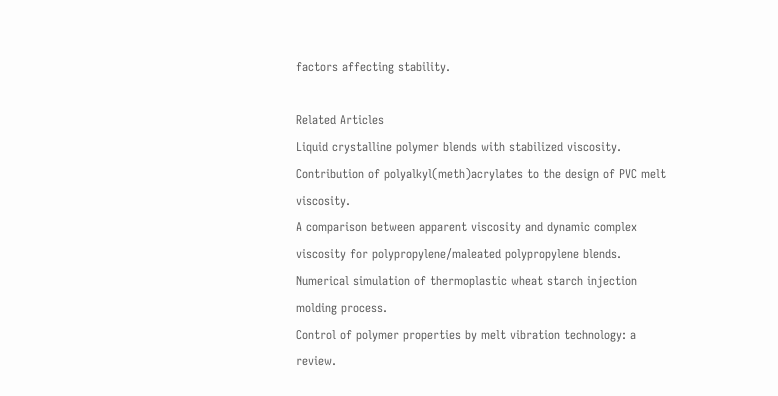factors affecting stability.

Related Articles
Liquid crystalline polymer blends with stabilized viscosity.
Contribution of polyalkyl(meth)acrylates to the design of PVC melt viscosity.
A comparison between apparent viscosity and dynamic complex viscosity for polypropylene/maleated polypropylene blends.
Numerical simulation of thermoplastic wheat starch injection molding process.
Control of polymer properties by melt vibration technology: a review.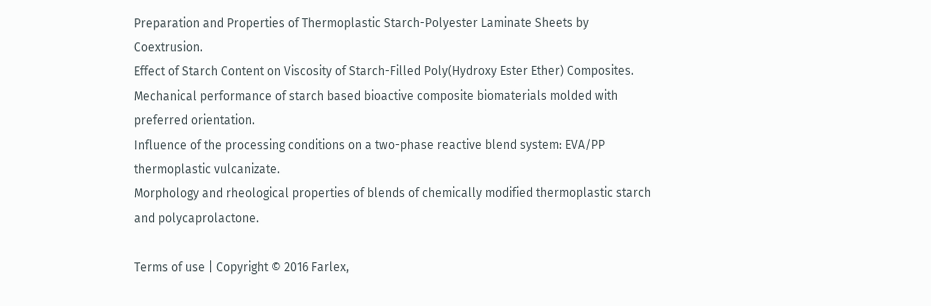Preparation and Properties of Thermoplastic Starch-Polyester Laminate Sheets by Coextrusion.
Effect of Starch Content on Viscosity of Starch-Filled Poly(Hydroxy Ester Ether) Composites.
Mechanical performance of starch based bioactive composite biomaterials molded with preferred orientation.
Influence of the processing conditions on a two-phase reactive blend system: EVA/PP thermoplastic vulcanizate.
Morphology and rheological properties of blends of chemically modified thermoplastic starch and polycaprolactone.

Terms of use | Copyright © 2016 Farlex,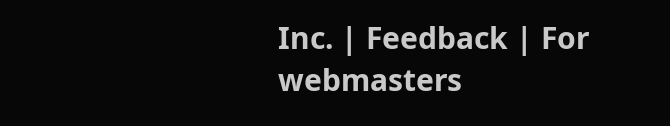Inc. | Feedback | For webmasters